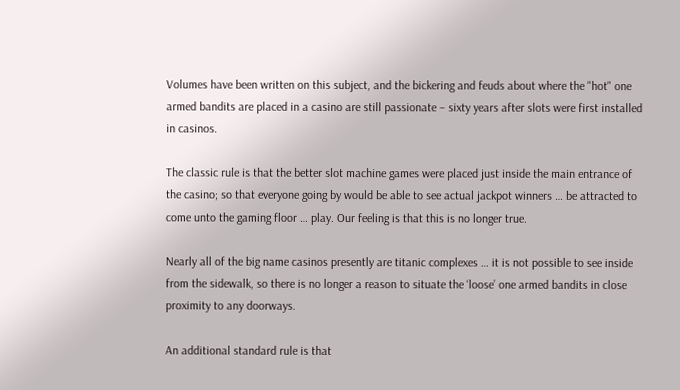Volumes have been written on this subject, and the bickering and feuds about where the "hot" one armed bandits are placed in a casino are still passionate – sixty years after slots were first installed in casinos.

The classic rule is that the better slot machine games were placed just inside the main entrance of the casino; so that everyone going by would be able to see actual jackpot winners … be attracted to come unto the gaming floor … play. Our feeling is that this is no longer true.

Nearly all of the big name casinos presently are titanic complexes … it is not possible to see inside from the sidewalk, so there is no longer a reason to situate the ‘loose’ one armed bandits in close proximity to any doorways.

An additional standard rule is that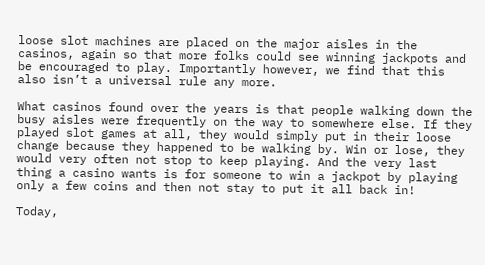loose slot machines are placed on the major aisles in the casinos, again so that more folks could see winning jackpots and be encouraged to play. Importantly however, we find that this also isn’t a universal rule any more.

What casinos found over the years is that people walking down the busy aisles were frequently on the way to somewhere else. If they played slot games at all, they would simply put in their loose change because they happened to be walking by. Win or lose, they would very often not stop to keep playing. And the very last thing a casino wants is for someone to win a jackpot by playing only a few coins and then not stay to put it all back in!

Today,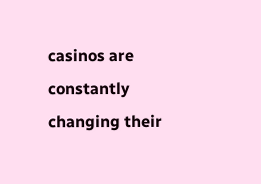casinos are constantly changing their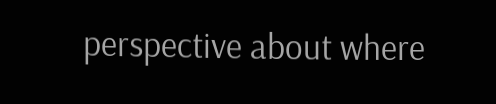perspective about where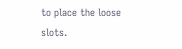to place the loose slots.